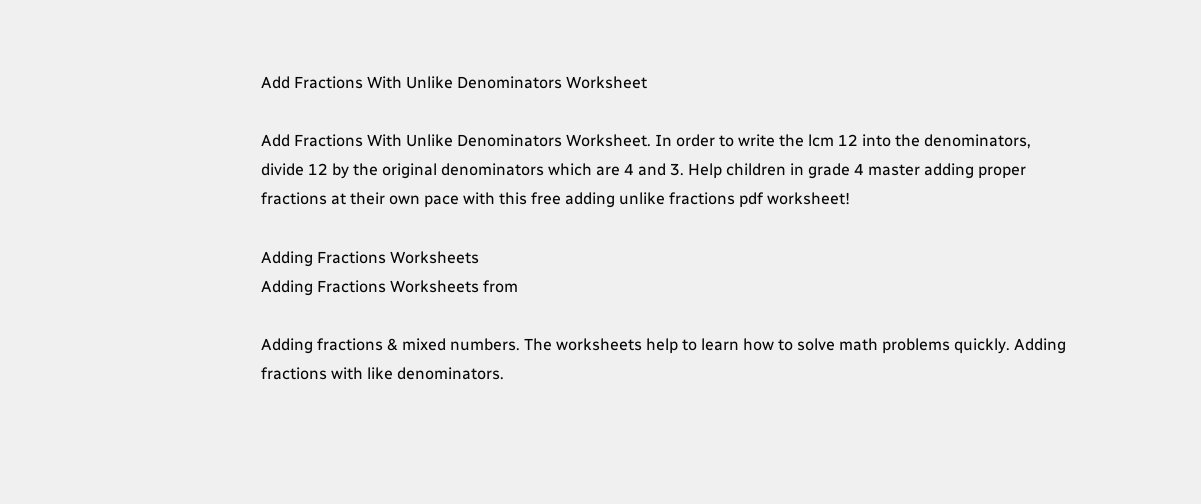Add Fractions With Unlike Denominators Worksheet

Add Fractions With Unlike Denominators Worksheet. In order to write the lcm 12 into the denominators, divide 12 by the original denominators which are 4 and 3. Help children in grade 4 master adding proper fractions at their own pace with this free adding unlike fractions pdf worksheet!

Adding Fractions Worksheets
Adding Fractions Worksheets from

Adding fractions & mixed numbers. The worksheets help to learn how to solve math problems quickly. Adding fractions with like denominators.